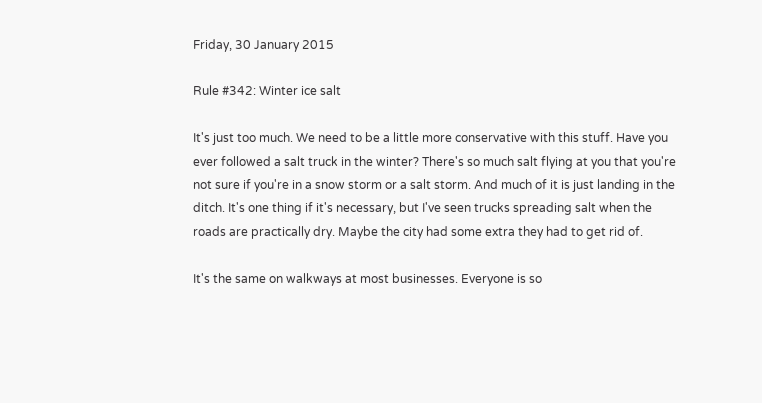Friday, 30 January 2015

Rule #342: Winter ice salt

It's just too much. We need to be a little more conservative with this stuff. Have you ever followed a salt truck in the winter? There's so much salt flying at you that you're not sure if you're in a snow storm or a salt storm. And much of it is just landing in the ditch. It's one thing if it's necessary, but I've seen trucks spreading salt when the roads are practically dry. Maybe the city had some extra they had to get rid of.

It's the same on walkways at most businesses. Everyone is so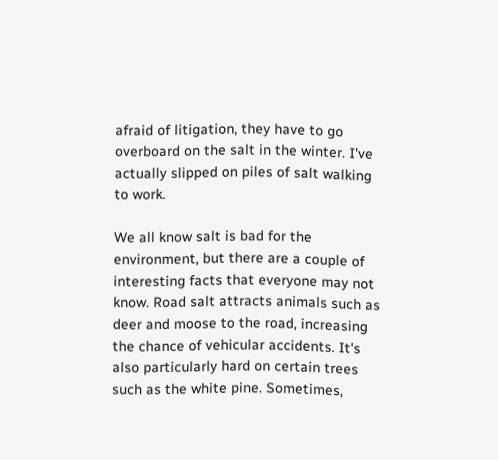afraid of litigation, they have to go overboard on the salt in the winter. I've actually slipped on piles of salt walking to work.

We all know salt is bad for the environment, but there are a couple of interesting facts that everyone may not know. Road salt attracts animals such as deer and moose to the road, increasing the chance of vehicular accidents. It's also particularly hard on certain trees such as the white pine. Sometimes,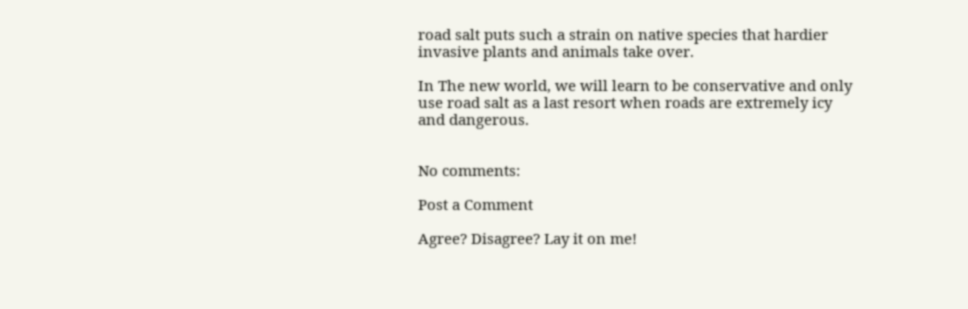road salt puts such a strain on native species that hardier invasive plants and animals take over.

In The new world, we will learn to be conservative and only use road salt as a last resort when roads are extremely icy and dangerous.


No comments:

Post a Comment

Agree? Disagree? Lay it on me!